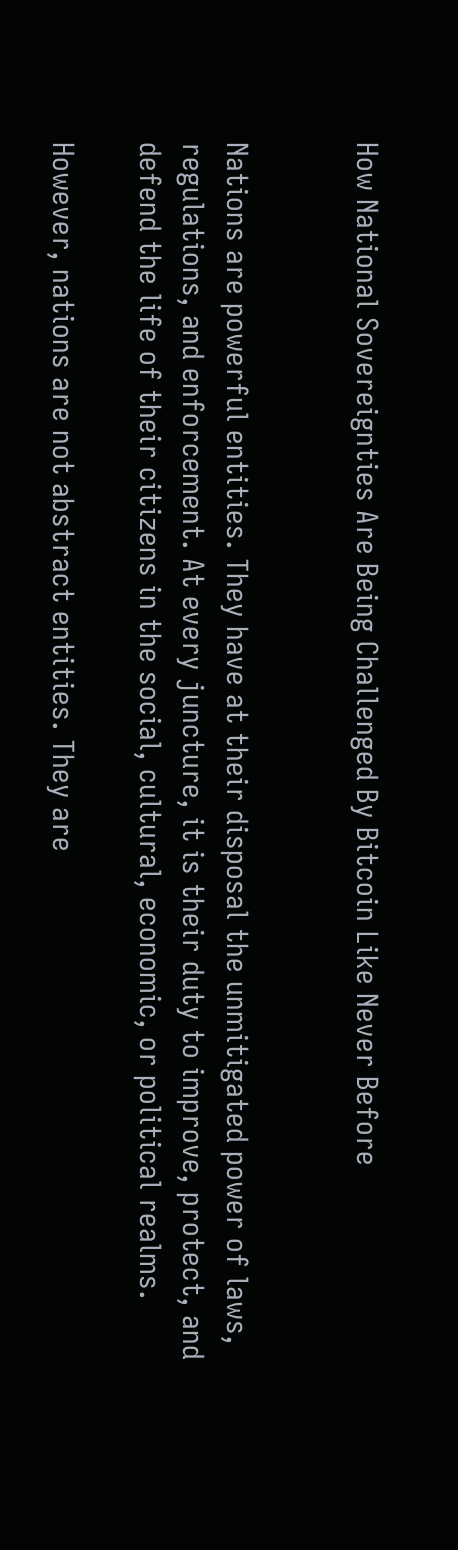How National Sovereignties Are Being Challenged By Bitcoin Like Never Before


Nations are powerful entities. They have at their disposal the unmitigated power of laws, regulations, and enforcement. At every juncture, it is their duty to improve, protect, and defend the life of their citizens in the social, cultural, economic, or political realms.

However, nations are not abstract entities. They are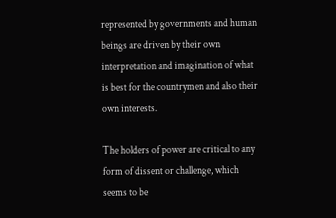represented by governments and human beings are driven by their own interpretation and imagination of what is best for the countrymen and also their own interests.

The holders of power are critical to any form of dissent or challenge, which seems to be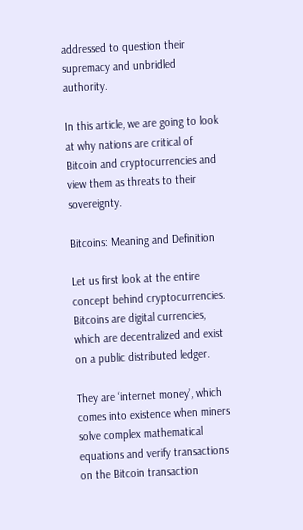addressed to question their supremacy and unbridled authority.

In this article, we are going to look at why nations are critical of Bitcoin and cryptocurrencies and view them as threats to their sovereignty.

Bitcoins: Meaning and Definition

Let us first look at the entire concept behind cryptocurrencies. Bitcoins are digital currencies, which are decentralized and exist on a public distributed ledger.

They are ‘internet money’, which comes into existence when miners solve complex mathematical equations and verify transactions on the Bitcoin transaction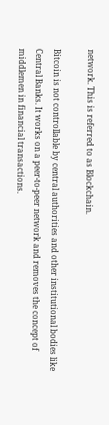network. This is referred to as Blockchain.

Bitcoin is not controllable by central authorities and other institutional bodies like Central Banks. It works on a peer-to-peer network and removes the concept of middlemen in financial transactions.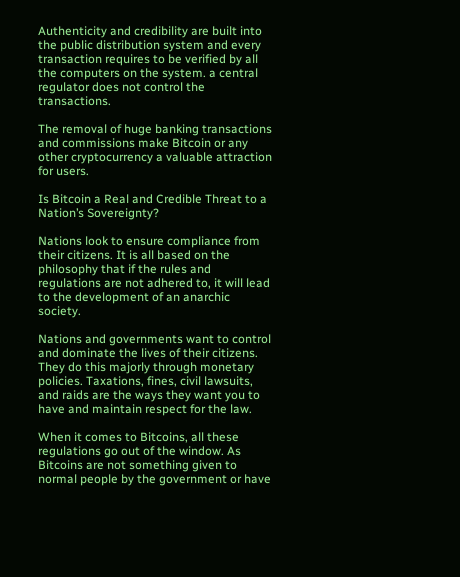Authenticity and credibility are built into the public distribution system and every transaction requires to be verified by all the computers on the system. a central regulator does not control the transactions.

The removal of huge banking transactions and commissions make Bitcoin or any other cryptocurrency a valuable attraction for users.

Is Bitcoin a Real and Credible Threat to a Nation’s Sovereignty?

Nations look to ensure compliance from their citizens. It is all based on the philosophy that if the rules and regulations are not adhered to, it will lead to the development of an anarchic society.

Nations and governments want to control and dominate the lives of their citizens. They do this majorly through monetary policies. Taxations, fines, civil lawsuits, and raids are the ways they want you to have and maintain respect for the law.

When it comes to Bitcoins, all these regulations go out of the window. As Bitcoins are not something given to normal people by the government or have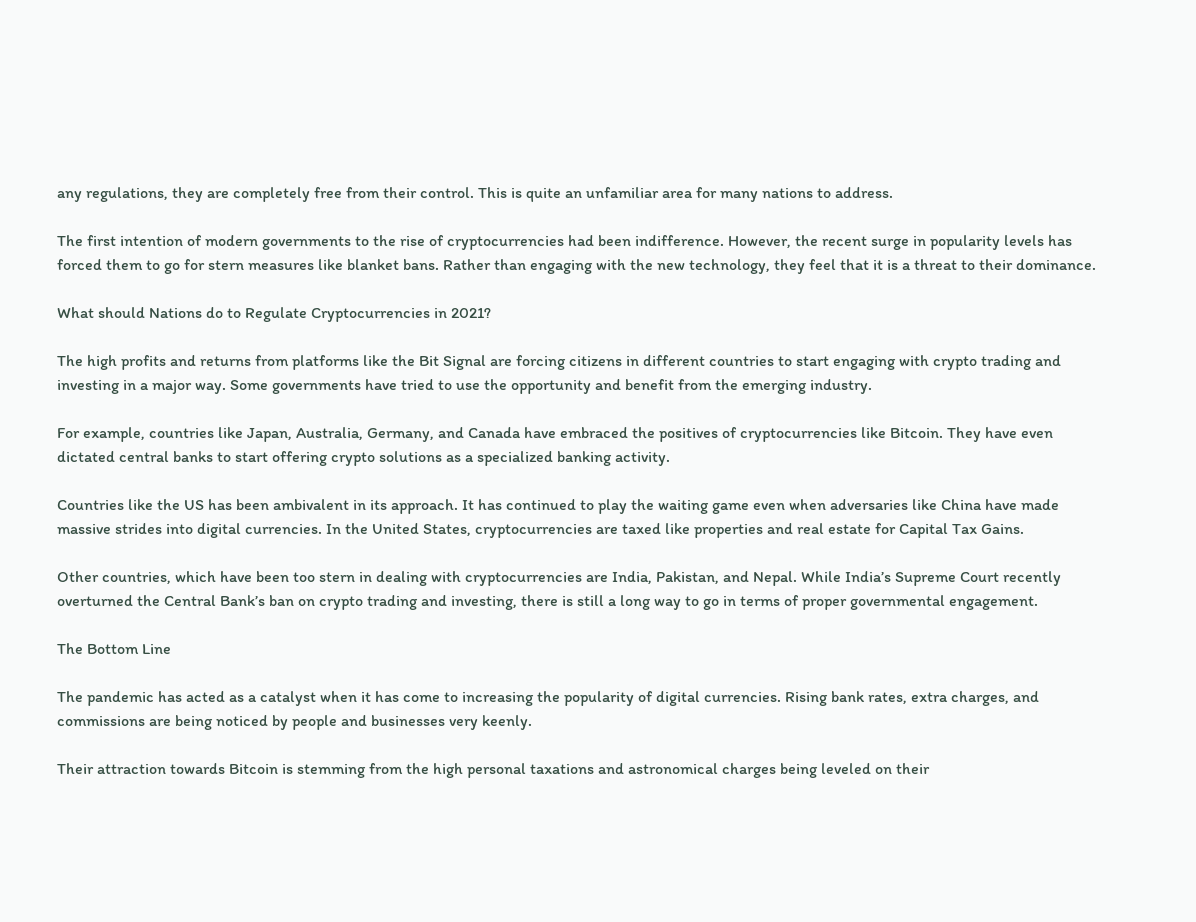any regulations, they are completely free from their control. This is quite an unfamiliar area for many nations to address.

The first intention of modern governments to the rise of cryptocurrencies had been indifference. However, the recent surge in popularity levels has forced them to go for stern measures like blanket bans. Rather than engaging with the new technology, they feel that it is a threat to their dominance.

What should Nations do to Regulate Cryptocurrencies in 2021?

The high profits and returns from platforms like the Bit Signal are forcing citizens in different countries to start engaging with crypto trading and investing in a major way. Some governments have tried to use the opportunity and benefit from the emerging industry.

For example, countries like Japan, Australia, Germany, and Canada have embraced the positives of cryptocurrencies like Bitcoin. They have even dictated central banks to start offering crypto solutions as a specialized banking activity.

Countries like the US has been ambivalent in its approach. It has continued to play the waiting game even when adversaries like China have made massive strides into digital currencies. In the United States, cryptocurrencies are taxed like properties and real estate for Capital Tax Gains.

Other countries, which have been too stern in dealing with cryptocurrencies are India, Pakistan, and Nepal. While India’s Supreme Court recently overturned the Central Bank’s ban on crypto trading and investing, there is still a long way to go in terms of proper governmental engagement.

The Bottom Line

The pandemic has acted as a catalyst when it has come to increasing the popularity of digital currencies. Rising bank rates, extra charges, and commissions are being noticed by people and businesses very keenly.

Their attraction towards Bitcoin is stemming from the high personal taxations and astronomical charges being leveled on their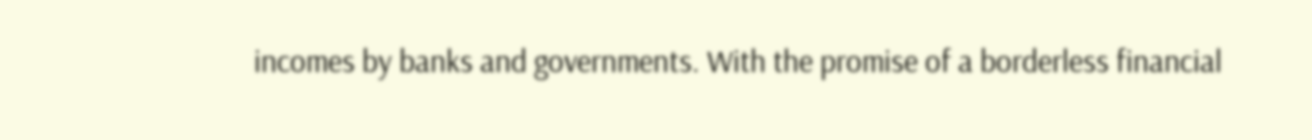incomes by banks and governments. With the promise of a borderless financial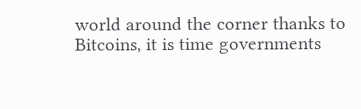world around the corner thanks to Bitcoins, it is time governments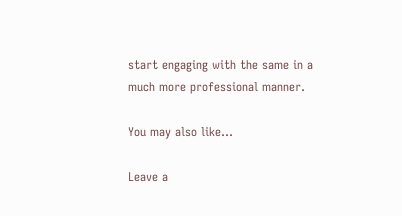start engaging with the same in a much more professional manner.

You may also like...

Leave a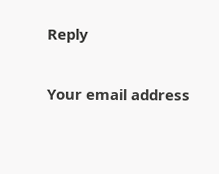Reply

Your email address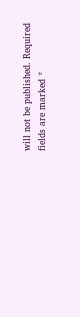will not be published. Required fields are marked *